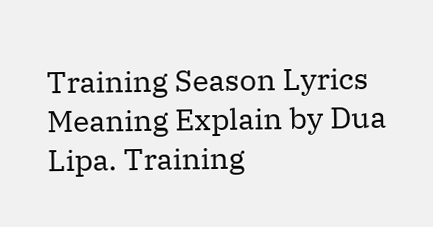Training Season Lyrics Meaning Explain by Dua Lipa. Training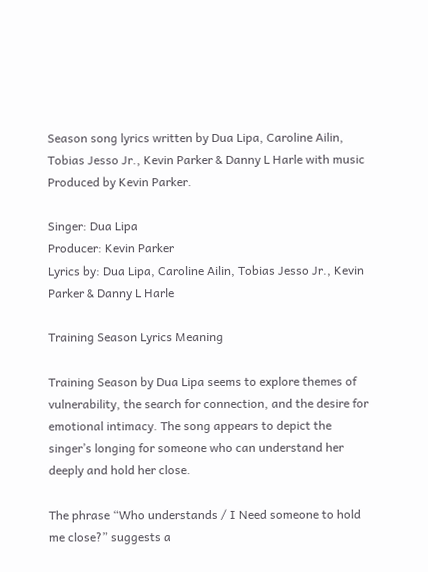Season song lyrics written by Dua Lipa, Caroline Ailin, Tobias Jesso Jr., Kevin Parker & Danny L Harle with music Produced by Kevin Parker.

Singer: Dua Lipa
Producer: Kevin Parker
Lyrics by: Dua Lipa, Caroline Ailin, Tobias Jesso Jr., Kevin Parker & Danny L Harle

Training Season Lyrics Meaning

Training Season by Dua Lipa seems to explore themes of vulnerability, the search for connection, and the desire for emotional intimacy. The song appears to depict the singer’s longing for someone who can understand her deeply and hold her close.

The phrase “Who understands / I Need someone to hold me close?” suggests a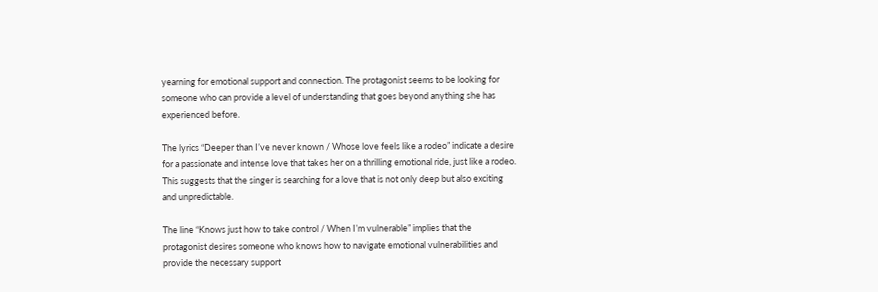yearning for emotional support and connection. The protagonist seems to be looking for someone who can provide a level of understanding that goes beyond anything she has experienced before.

The lyrics “Deeper than I’ve never known / Whose love feels like a rodeo” indicate a desire for a passionate and intense love that takes her on a thrilling emotional ride, just like a rodeo. This suggests that the singer is searching for a love that is not only deep but also exciting and unpredictable.

The line “Knows just how to take control / When I’m vulnerable” implies that the protagonist desires someone who knows how to navigate emotional vulnerabilities and provide the necessary support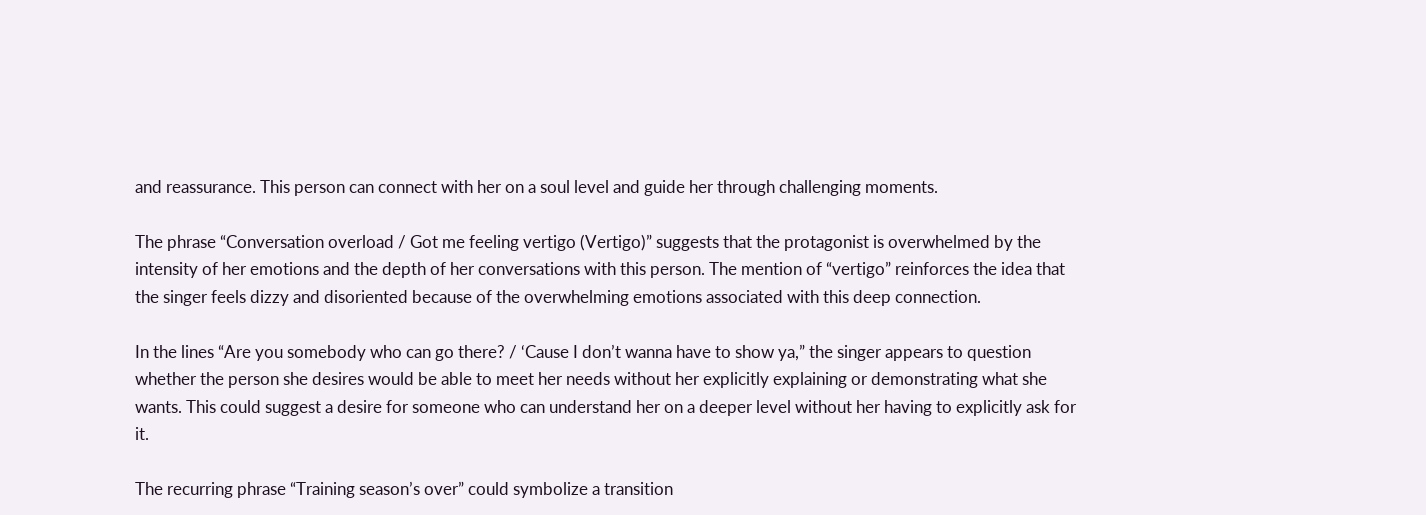and reassurance. This person can connect with her on a soul level and guide her through challenging moments.

The phrase “Conversation overload / Got me feeling vertigo (Vertigo)” suggests that the protagonist is overwhelmed by the intensity of her emotions and the depth of her conversations with this person. The mention of “vertigo” reinforces the idea that the singer feels dizzy and disoriented because of the overwhelming emotions associated with this deep connection.

In the lines “Are you somebody who can go there? / ‘Cause I don’t wanna have to show ya,” the singer appears to question whether the person she desires would be able to meet her needs without her explicitly explaining or demonstrating what she wants. This could suggest a desire for someone who can understand her on a deeper level without her having to explicitly ask for it.

The recurring phrase “Training season’s over” could symbolize a transition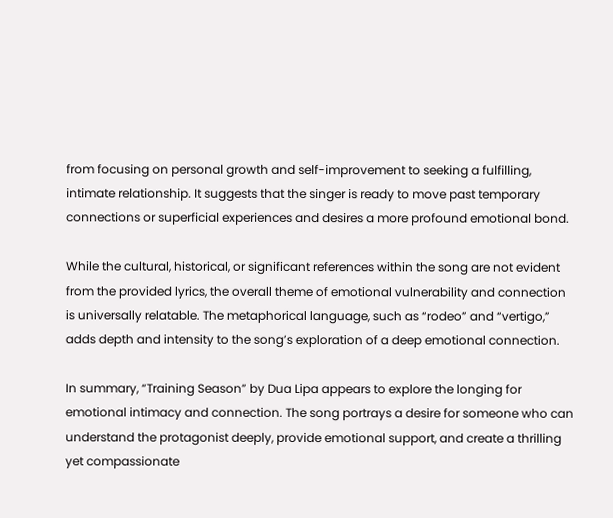from focusing on personal growth and self-improvement to seeking a fulfilling, intimate relationship. It suggests that the singer is ready to move past temporary connections or superficial experiences and desires a more profound emotional bond.

While the cultural, historical, or significant references within the song are not evident from the provided lyrics, the overall theme of emotional vulnerability and connection is universally relatable. The metaphorical language, such as “rodeo” and “vertigo,” adds depth and intensity to the song’s exploration of a deep emotional connection.

In summary, “Training Season” by Dua Lipa appears to explore the longing for emotional intimacy and connection. The song portrays a desire for someone who can understand the protagonist deeply, provide emotional support, and create a thrilling yet compassionate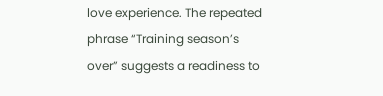love experience. The repeated phrase “Training season’s over” suggests a readiness to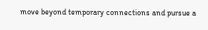move beyond temporary connections and pursue a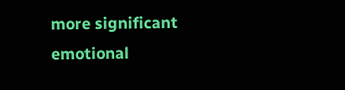more significant emotional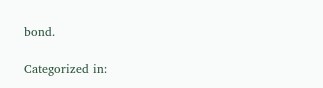bond.

Categorized in: